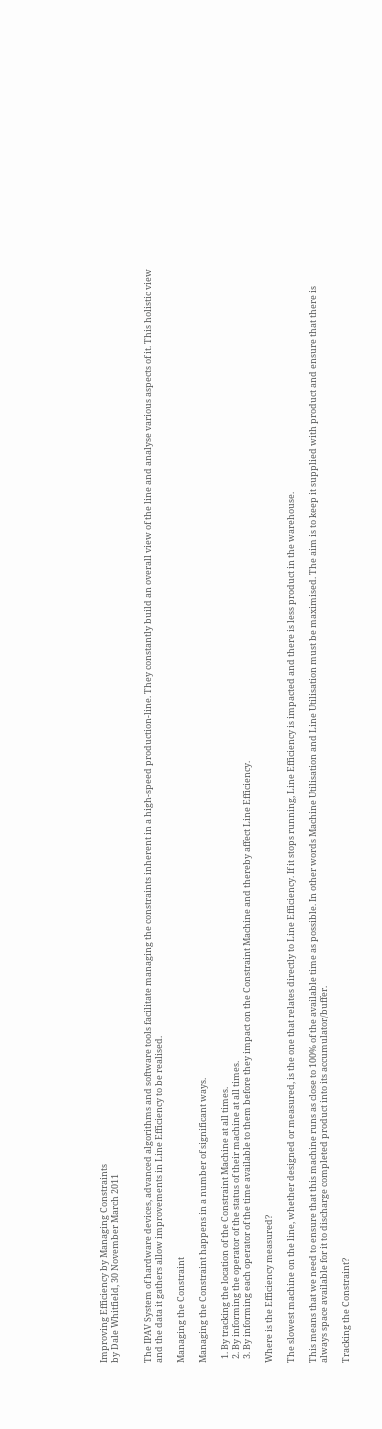Improving Efficiency by Managing Constraints
by Dale Whitfield, 30 November March 2011


The IPAV System of hardware devices, advanced algorithms and software tools facilitate managing the constraints inherent in a high-speed production-line. They constantly build an overall view of the line and analyse various aspects of it. This holistic view and the data it gathers allow improvements in Line Efficiency to be realised.

Managing the Constraint

Managing the Constraint happens in a number of significant ways.

  1. By tracking the location of the Constraint Machine at all times.
  2. By informing the operator of the status of their machine at all times.
  3. By informing each operator of the time available to them before they impact on the Constraint Machine and thereby affect Line Efficiency.

Where is the Efficiency measured?

The slowest machine on the line, whether designed or measured, is the one that relates directly to Line Efficiency. If it stops running, Line Efficiency is impacted and there is less product in the warehouse.

This means that we need to ensure that this machine runs as close to 100% of the available time as possible. In other words Machine Utilisation and Line Utilisation must be maximised. The aim is to keep it supplied with product and ensure that there is always space available for it to discharge completed product into its accumulator/buffer.

Tracking the Constraint?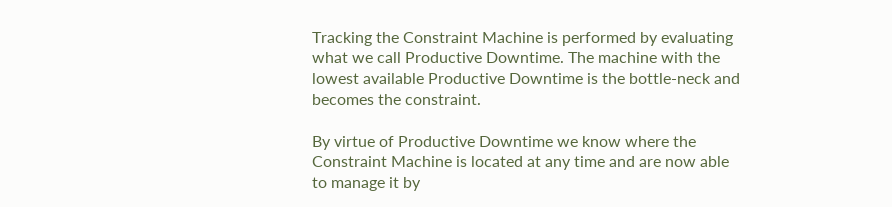Tracking the Constraint Machine is performed by evaluating what we call Productive Downtime. The machine with the lowest available Productive Downtime is the bottle-neck and becomes the constraint.

By virtue of Productive Downtime we know where the Constraint Machine is located at any time and are now able to manage it by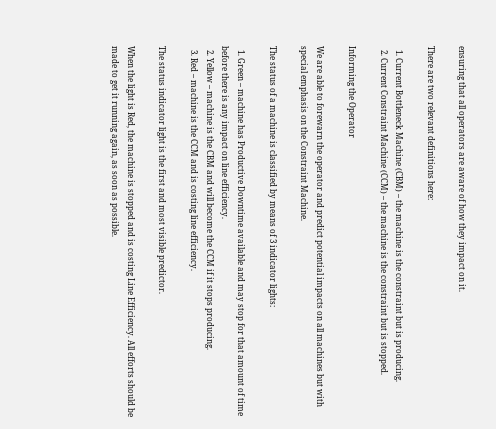ensuring that all operators are aware of how they impact on it.

There are two relevant definitions here:

  1. Current Bottleneck Machine (CBM) – the machine is the constraint but is producing.
  2. Current Constraint Machine (CCM) – the machine is the constraint but is stopped.

Informing the Operator

We are able to forewarn the operator and predict potential impacts on all machines but with special emphasis on the Constraint Machine.

The status of a machine is classified by means of 3 indicator lights:

  1. Green – machine has Productive Downtime available and may stop for that amount of time before there is any impact on line efficiency.
  2. Yellow – machine is the CBM and will become the CCM if it stops producing.
  3. Red – machine is the CCM and is costing line efficiency.

The status indicator light is the first and most visible predictor.

When the light is Red, the machine is stopped and is costing Line Efficiency. All efforts should be made to get it running again, as soon as possible.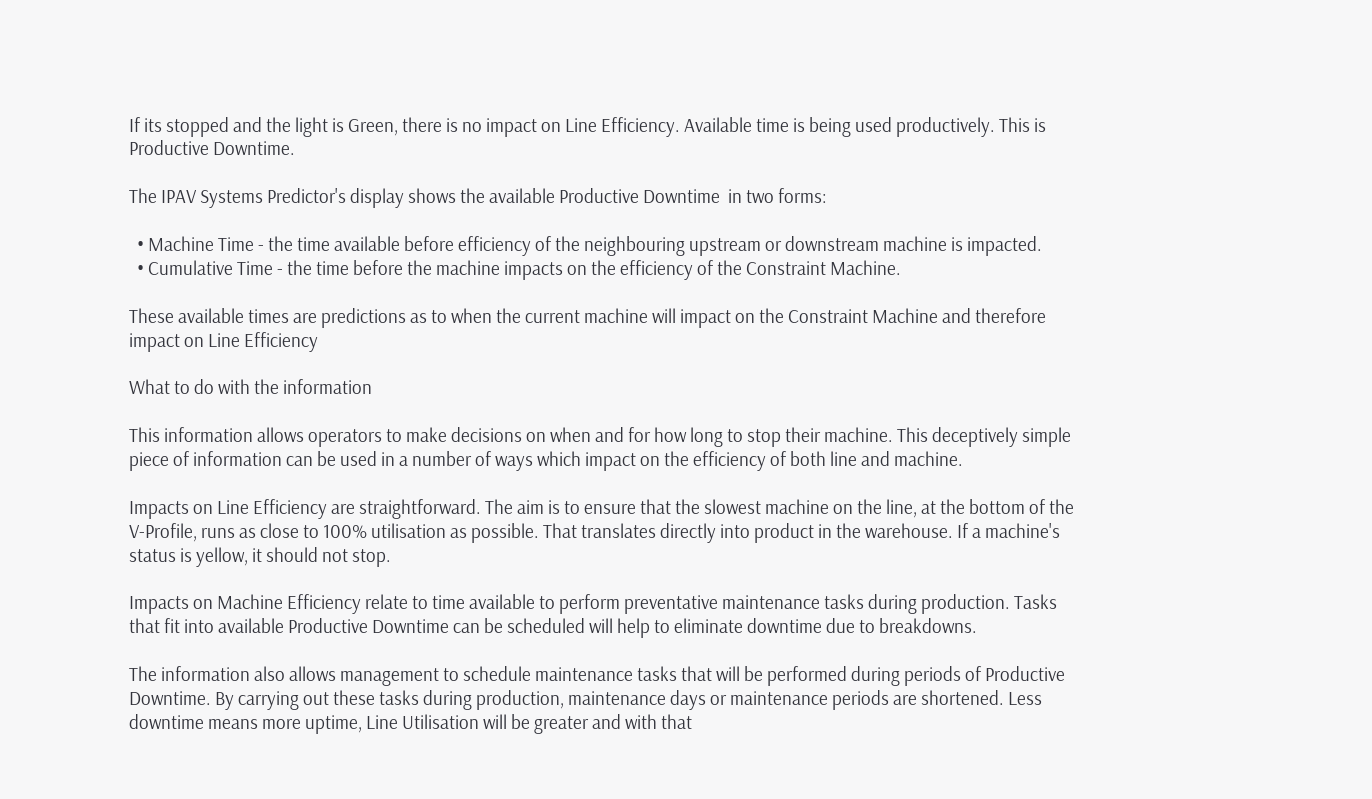If its stopped and the light is Green, there is no impact on Line Efficiency. Available time is being used productively. This is Productive Downtime.

The IPAV Systems Predictor's display shows the available Productive Downtime  in two forms:

  • Machine Time - the time available before efficiency of the neighbouring upstream or downstream machine is impacted.
  • Cumulative Time - the time before the machine impacts on the efficiency of the Constraint Machine.

These available times are predictions as to when the current machine will impact on the Constraint Machine and therefore impact on Line Efficiency

What to do with the information

This information allows operators to make decisions on when and for how long to stop their machine. This deceptively simple piece of information can be used in a number of ways which impact on the efficiency of both line and machine.

Impacts on Line Efficiency are straightforward. The aim is to ensure that the slowest machine on the line, at the bottom of the V-Profile, runs as close to 100% utilisation as possible. That translates directly into product in the warehouse. If a machine's status is yellow, it should not stop.

Impacts on Machine Efficiency relate to time available to perform preventative maintenance tasks during production. Tasks that fit into available Productive Downtime can be scheduled will help to eliminate downtime due to breakdowns.

The information also allows management to schedule maintenance tasks that will be performed during periods of Productive Downtime. By carrying out these tasks during production, maintenance days or maintenance periods are shortened. Less downtime means more uptime, Line Utilisation will be greater and with that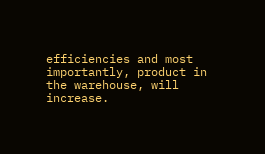efficiencies and most importantly, product in the warehouse, will increase.